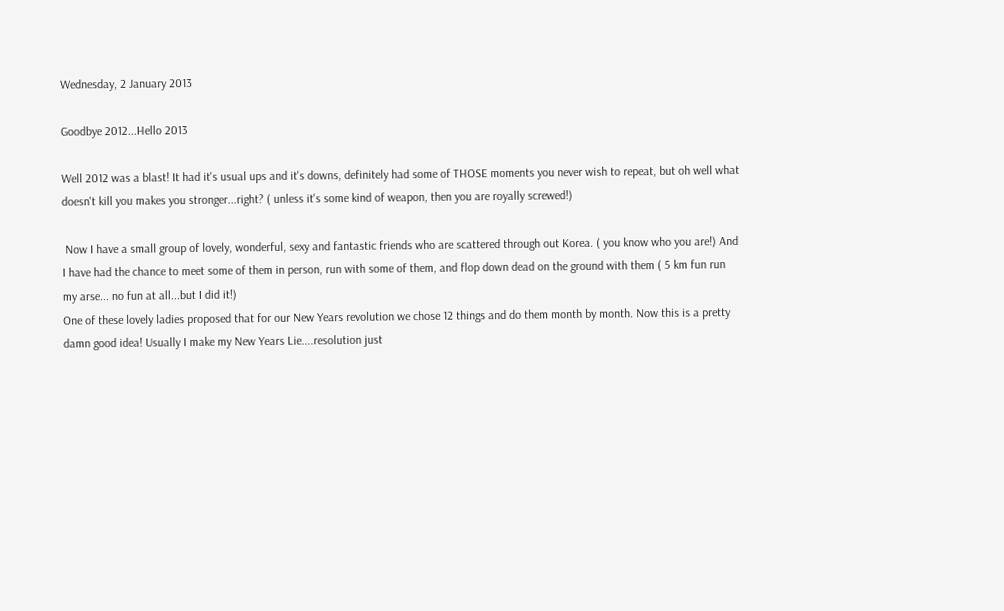Wednesday, 2 January 2013

Goodbye 2012...Hello 2013

Well 2012 was a blast! It had it's usual ups and it's downs, definitely had some of THOSE moments you never wish to repeat, but oh well what doesn't kill you makes you stronger...right? ( unless it's some kind of weapon, then you are royally screwed!)

 Now I have a small group of lovely, wonderful, sexy and fantastic friends who are scattered through out Korea. ( you know who you are!) And I have had the chance to meet some of them in person, run with some of them, and flop down dead on the ground with them ( 5 km fun run my arse... no fun at all...but I did it!)
One of these lovely ladies proposed that for our New Years revolution we chose 12 things and do them month by month. Now this is a pretty damn good idea! Usually I make my New Years Lie....resolution just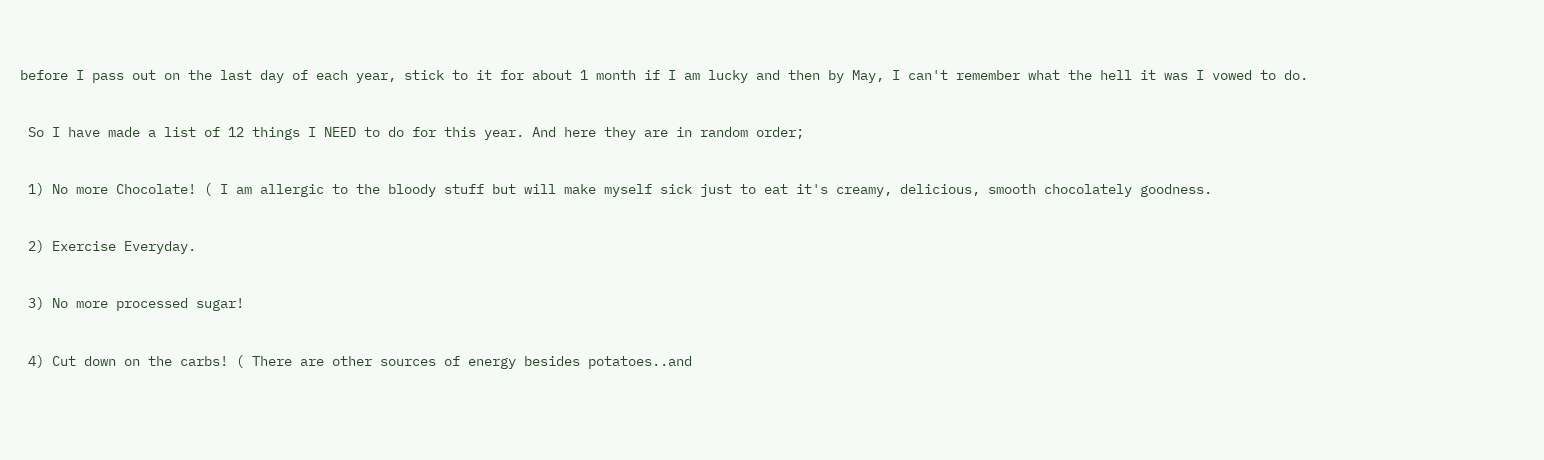before I pass out on the last day of each year, stick to it for about 1 month if I am lucky and then by May, I can't remember what the hell it was I vowed to do.

 So I have made a list of 12 things I NEED to do for this year. And here they are in random order;

 1) No more Chocolate! ( I am allergic to the bloody stuff but will make myself sick just to eat it's creamy, delicious, smooth chocolately goodness.

 2) Exercise Everyday.

 3) No more processed sugar!

 4) Cut down on the carbs! ( There are other sources of energy besides potatoes..and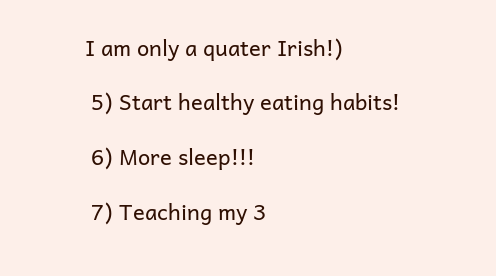I am only a quater Irish!)

 5) Start healthy eating habits!

 6) More sleep!!!

 7) Teaching my 3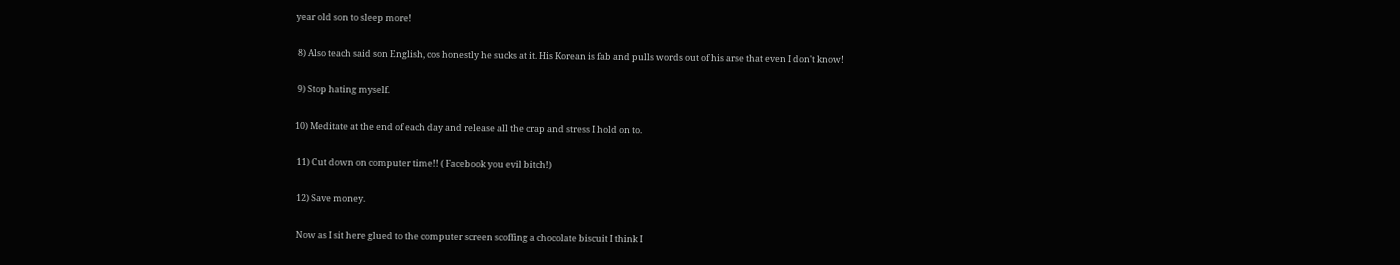year old son to sleep more!

 8) Also teach said son English, cos honestly he sucks at it. His Korean is fab and pulls words out of his arse that even I don't know!

 9) Stop hating myself.

10) Meditate at the end of each day and release all the crap and stress I hold on to.

 11) Cut down on computer time!! ( Facebook you evil bitch!)

 12) Save money.

 Now as I sit here glued to the computer screen scoffing a chocolate biscuit I think I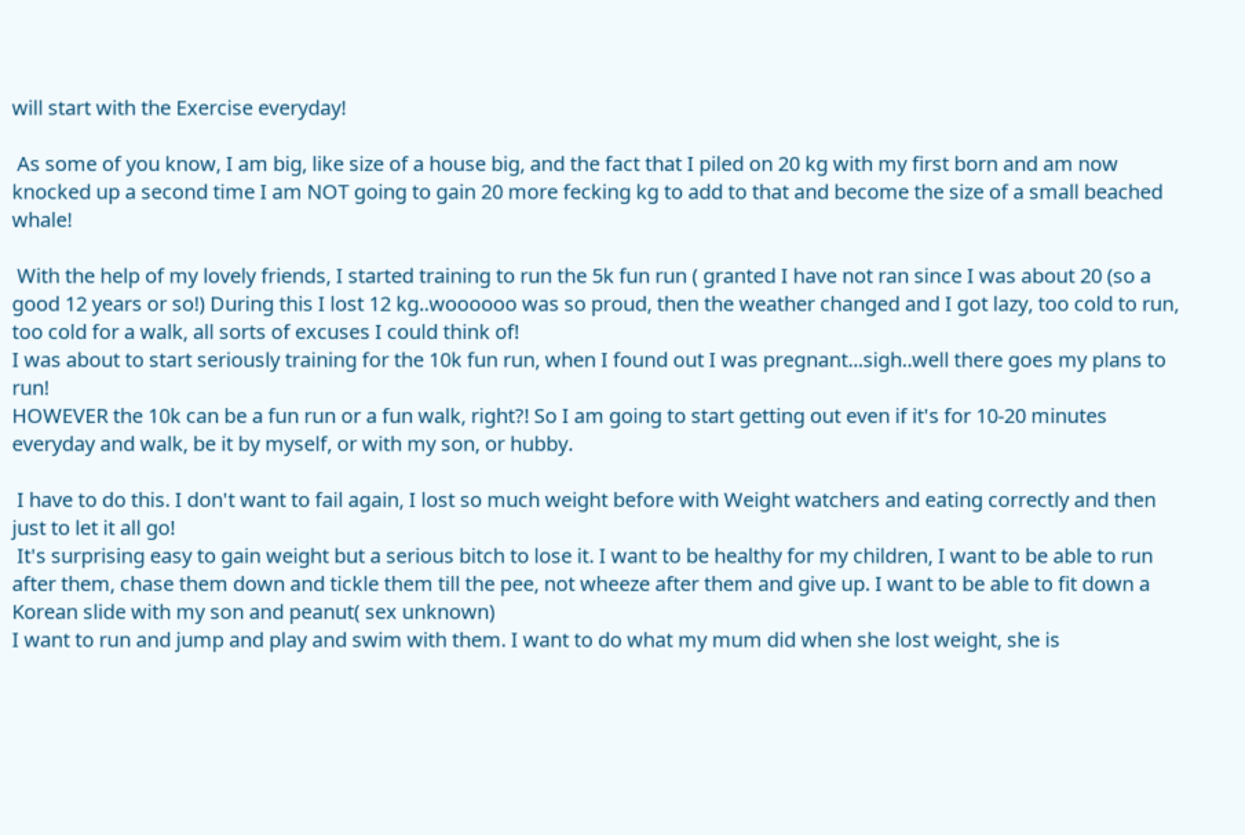will start with the Exercise everyday!

 As some of you know, I am big, like size of a house big, and the fact that I piled on 20 kg with my first born and am now knocked up a second time I am NOT going to gain 20 more fecking kg to add to that and become the size of a small beached whale!

 With the help of my lovely friends, I started training to run the 5k fun run ( granted I have not ran since I was about 20 (so a good 12 years or so!) During this I lost 12 kg..woooooo was so proud, then the weather changed and I got lazy, too cold to run, too cold for a walk, all sorts of excuses I could think of!
I was about to start seriously training for the 10k fun run, when I found out I was pregnant...sigh..well there goes my plans to run!
HOWEVER the 10k can be a fun run or a fun walk, right?! So I am going to start getting out even if it's for 10-20 minutes everyday and walk, be it by myself, or with my son, or hubby.

 I have to do this. I don't want to fail again, I lost so much weight before with Weight watchers and eating correctly and then just to let it all go!
 It's surprising easy to gain weight but a serious bitch to lose it. I want to be healthy for my children, I want to be able to run after them, chase them down and tickle them till the pee, not wheeze after them and give up. I want to be able to fit down a Korean slide with my son and peanut( sex unknown)
I want to run and jump and play and swim with them. I want to do what my mum did when she lost weight, she is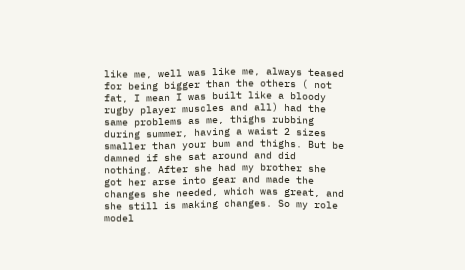like me, well was like me, always teased for being bigger than the others ( not fat, I mean I was built like a bloody rugby player muscles and all) had the same problems as me, thighs rubbing during summer, having a waist 2 sizes smaller than your bum and thighs. But be damned if she sat around and did nothing. After she had my brother she got her arse into gear and made the changes she needed, which was great, and she still is making changes. So my role model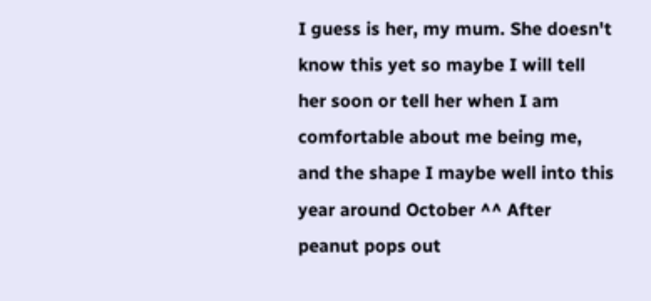I guess is her, my mum. She doesn't know this yet so maybe I will tell her soon or tell her when I am comfortable about me being me, and the shape I maybe well into this year around October ^^ After peanut pops out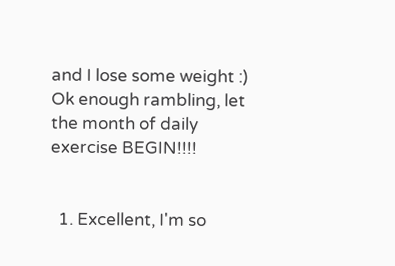and I lose some weight :)
Ok enough rambling, let the month of daily exercise BEGIN!!!!


  1. Excellent, I'm so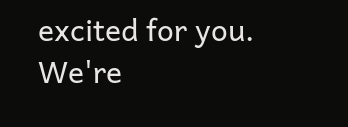excited for you. We're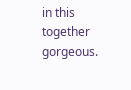in this together gorgeous.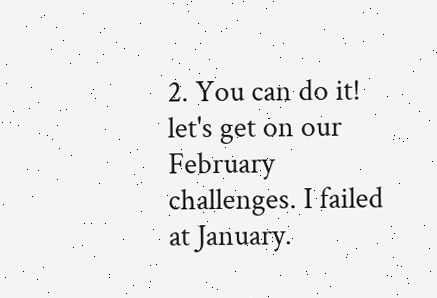2. You can do it! let's get on our February challenges. I failed at January.